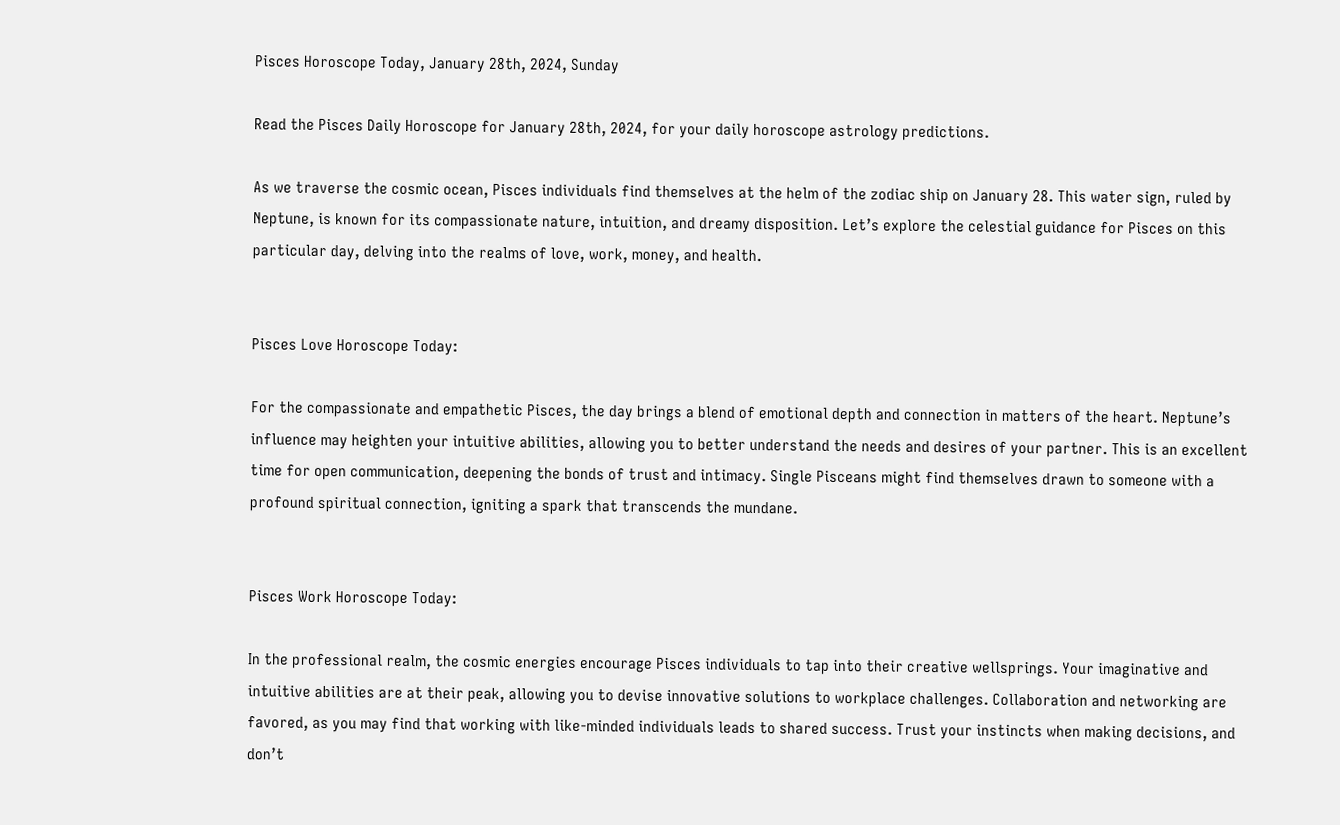Pisces Horoscope Today, January 28th, 2024, Sunday

Read the Pisces Daily Horoscope for January 28th, 2024, for your daily horoscope astrology predictions.

As we traverse the cosmic ocean, Pisces individuals find themselves at the helm of the zodiac ship on January 28. This water sign, ruled by Neptune, is known for its compassionate nature, intuition, and dreamy disposition. Let’s explore the celestial guidance for Pisces on this particular day, delving into the realms of love, work, money, and health.


Pisces Love Horoscope Today:

For the compassionate and empathetic Pisces, the day brings a blend of emotional depth and connection in matters of the heart. Neptune’s influence may heighten your intuitive abilities, allowing you to better understand the needs and desires of your partner. This is an excellent time for open communication, deepening the bonds of trust and intimacy. Single Pisceans might find themselves drawn to someone with a profound spiritual connection, igniting a spark that transcends the mundane.


Pisces Work Horoscope Today:

In the professional realm, the cosmic energies encourage Pisces individuals to tap into their creative wellsprings. Your imaginative and intuitive abilities are at their peak, allowing you to devise innovative solutions to workplace challenges. Collaboration and networking are favored, as you may find that working with like-minded individuals leads to shared success. Trust your instincts when making decisions, and don’t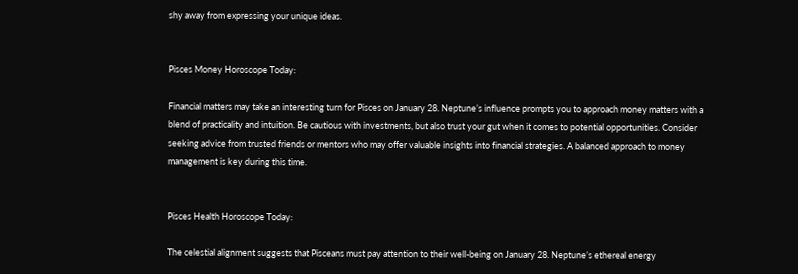shy away from expressing your unique ideas.


Pisces Money Horoscope Today:

Financial matters may take an interesting turn for Pisces on January 28. Neptune’s influence prompts you to approach money matters with a blend of practicality and intuition. Be cautious with investments, but also trust your gut when it comes to potential opportunities. Consider seeking advice from trusted friends or mentors who may offer valuable insights into financial strategies. A balanced approach to money management is key during this time.


Pisces Health Horoscope Today:

The celestial alignment suggests that Pisceans must pay attention to their well-being on January 28. Neptune’s ethereal energy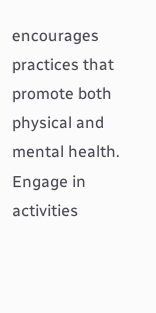encourages practices that promote both physical and mental health. Engage in activities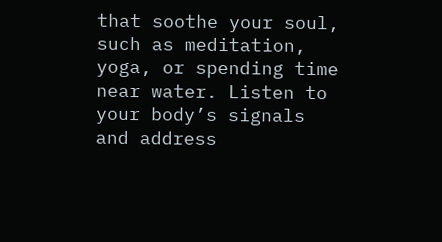that soothe your soul, such as meditation, yoga, or spending time near water. Listen to your body’s signals and address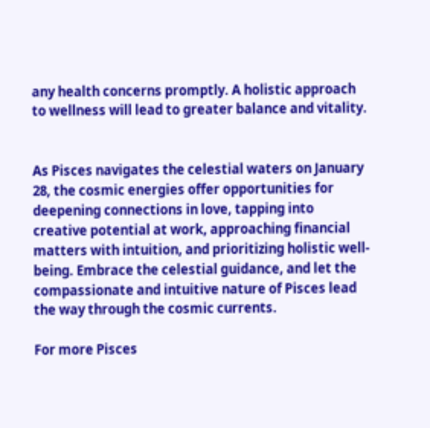any health concerns promptly. A holistic approach to wellness will lead to greater balance and vitality.


As Pisces navigates the celestial waters on January 28, the cosmic energies offer opportunities for deepening connections in love, tapping into creative potential at work, approaching financial matters with intuition, and prioritizing holistic well-being. Embrace the celestial guidance, and let the compassionate and intuitive nature of Pisces lead the way through the cosmic currents.

For more Pisces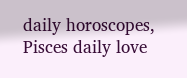daily horoscopes, Pisces daily love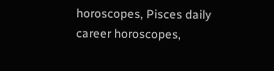horoscopes, Pisces daily career horoscopes,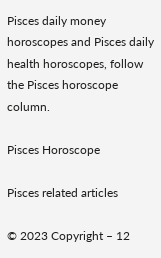Pisces daily money horoscopes and Pisces daily health horoscopes, follow the Pisces horoscope column.

Pisces Horoscope

Pisces related articles

© 2023 Copyright – 12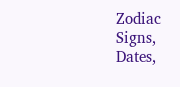Zodiac Signs, Dates,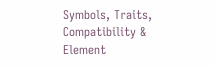Symbols, Traits, Compatibility & Element